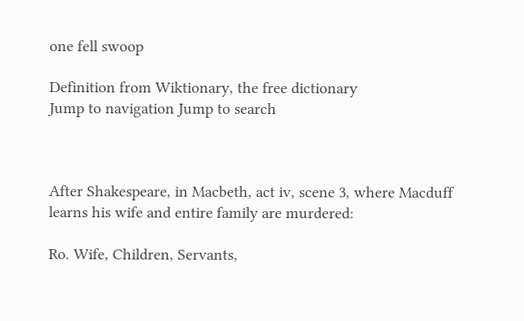one fell swoop

Definition from Wiktionary, the free dictionary
Jump to navigation Jump to search



After Shakespeare, in Macbeth, act iv, scene 3, where Macduff learns his wife and entire family are murdered:

Ro. Wife, Children, Servants,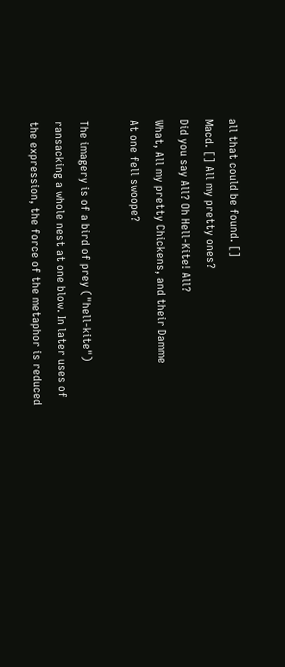all that could be found. []
Macd. [] All my pretty ones?
Did you say All? Oh Hell-Kite! All?
What, All my pretty Chickens, and their Damme
At one fell swoope?

The imagery is of a bird of prey ("hell-kite") ransacking a whole nest at one blow. In later uses of the expression, the force of the metaphor is reduced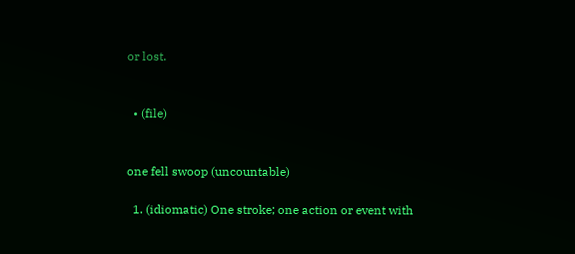or lost.


  • (file)


one fell swoop (uncountable)

  1. (idiomatic) One stroke; one action or event with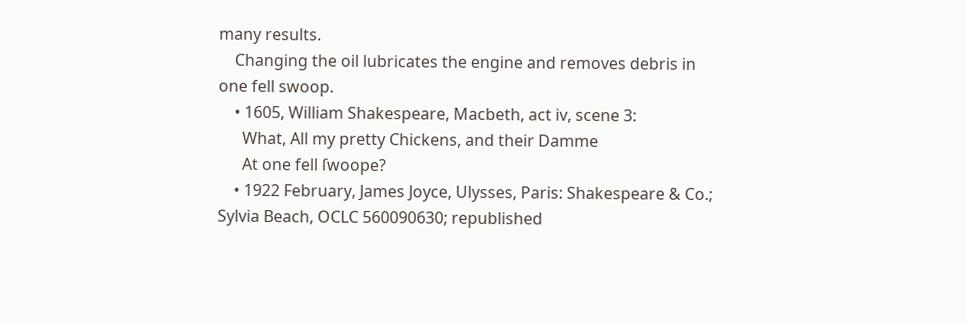many results.
    Changing the oil lubricates the engine and removes debris in one fell swoop.
    • 1605, William Shakespeare, Macbeth, act iv, scene 3:
      What, All my pretty Chickens, and their Damme
      At one fell ſwoope?
    • 1922 February, James Joyce, Ulysses, Paris: Shakespeare & Co.; Sylvia Beach, OCLC 560090630; republished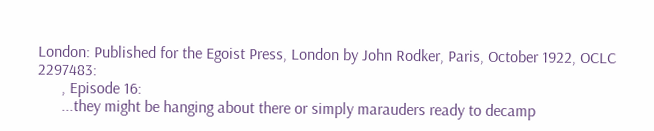London: Published for the Egoist Press, London by John Rodker, Paris, October 1922, OCLC 2297483:
      , Episode 16:
      ...they might be hanging about there or simply marauders ready to decamp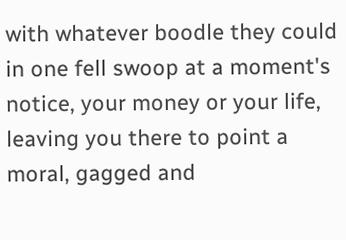with whatever boodle they could in one fell swoop at a moment's notice, your money or your life, leaving you there to point a moral, gagged and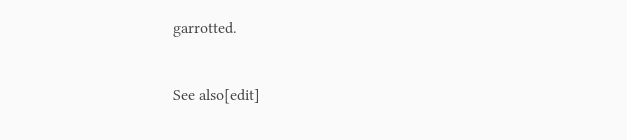garrotted.


See also[edit]